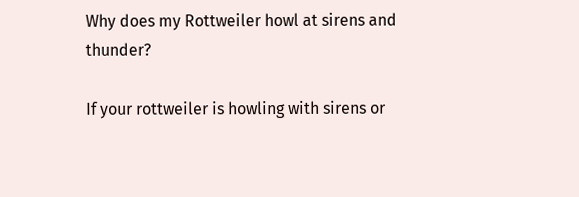Why does my Rottweiler howl at sirens and thunder?

If your rottweiler is howling with sirens or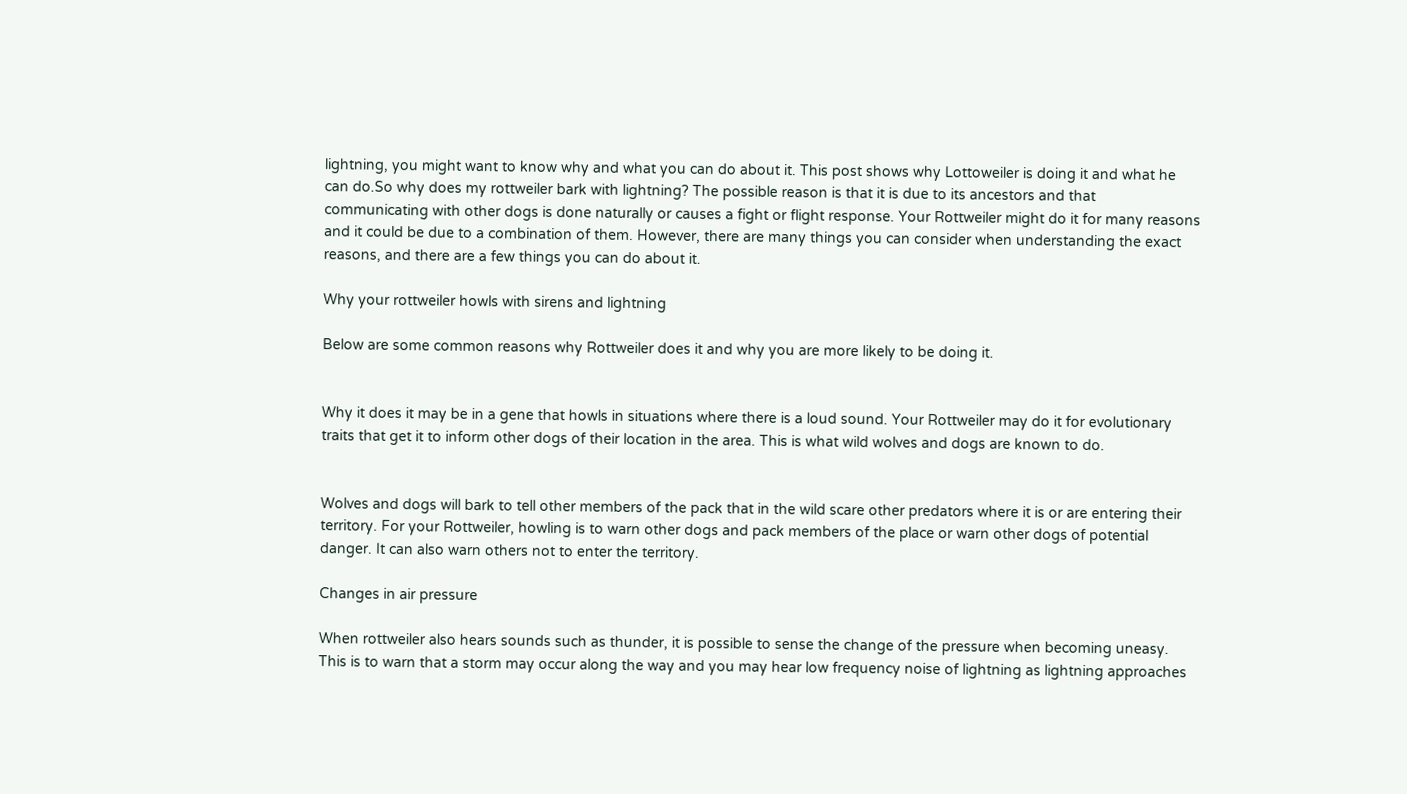lightning, you might want to know why and what you can do about it. This post shows why Lottoweiler is doing it and what he can do.So why does my rottweiler bark with lightning? The possible reason is that it is due to its ancestors and that communicating with other dogs is done naturally or causes a fight or flight response. Your Rottweiler might do it for many reasons and it could be due to a combination of them. However, there are many things you can consider when understanding the exact reasons, and there are a few things you can do about it.

Why your rottweiler howls with sirens and lightning

Below are some common reasons why Rottweiler does it and why you are more likely to be doing it.


Why it does it may be in a gene that howls in situations where there is a loud sound. Your Rottweiler may do it for evolutionary traits that get it to inform other dogs of their location in the area. This is what wild wolves and dogs are known to do.


Wolves and dogs will bark to tell other members of the pack that in the wild scare other predators where it is or are entering their territory. For your Rottweiler, howling is to warn other dogs and pack members of the place or warn other dogs of potential danger. It can also warn others not to enter the territory.

Changes in air pressure

When rottweiler also hears sounds such as thunder, it is possible to sense the change of the pressure when becoming uneasy. This is to warn that a storm may occur along the way and you may hear low frequency noise of lightning as lightning approaches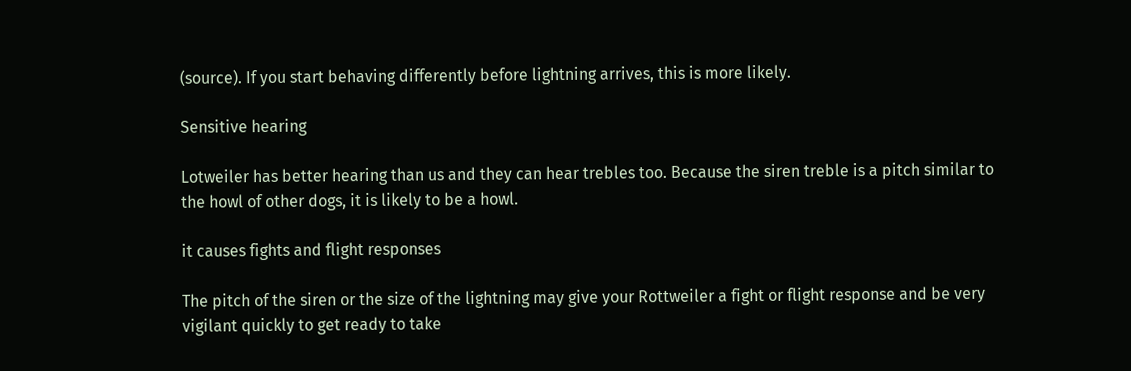(source). If you start behaving differently before lightning arrives, this is more likely.

Sensitive hearing

Lotweiler has better hearing than us and they can hear trebles too. Because the siren treble is a pitch similar to the howl of other dogs, it is likely to be a howl.

it causes fights and flight responses

The pitch of the siren or the size of the lightning may give your Rottweiler a fight or flight response and be very vigilant quickly to get ready to take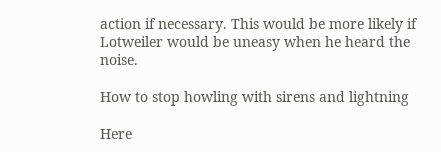action if necessary. This would be more likely if Lotweiler would be uneasy when he heard the noise.

How to stop howling with sirens and lightning

Here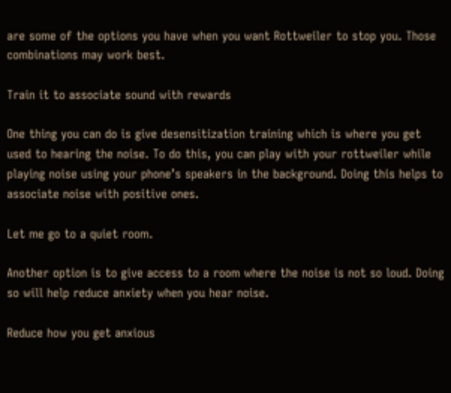are some of the options you have when you want Rottweiler to stop you. Those combinations may work best.

Train it to associate sound with rewards

One thing you can do is give desensitization training which is where you get used to hearing the noise. To do this, you can play with your rottweiler while playing noise using your phone’s speakers in the background. Doing this helps to associate noise with positive ones.

Let me go to a quiet room.

Another option is to give access to a room where the noise is not so loud. Doing so will help reduce anxiety when you hear noise.

Reduce how you get anxious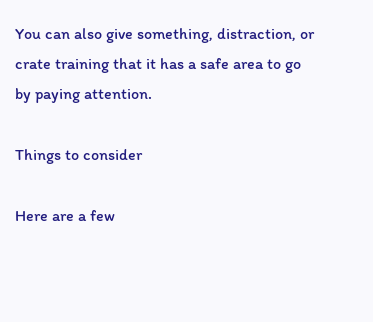You can also give something, distraction, or crate training that it has a safe area to go by paying attention.

Things to consider

Here are a few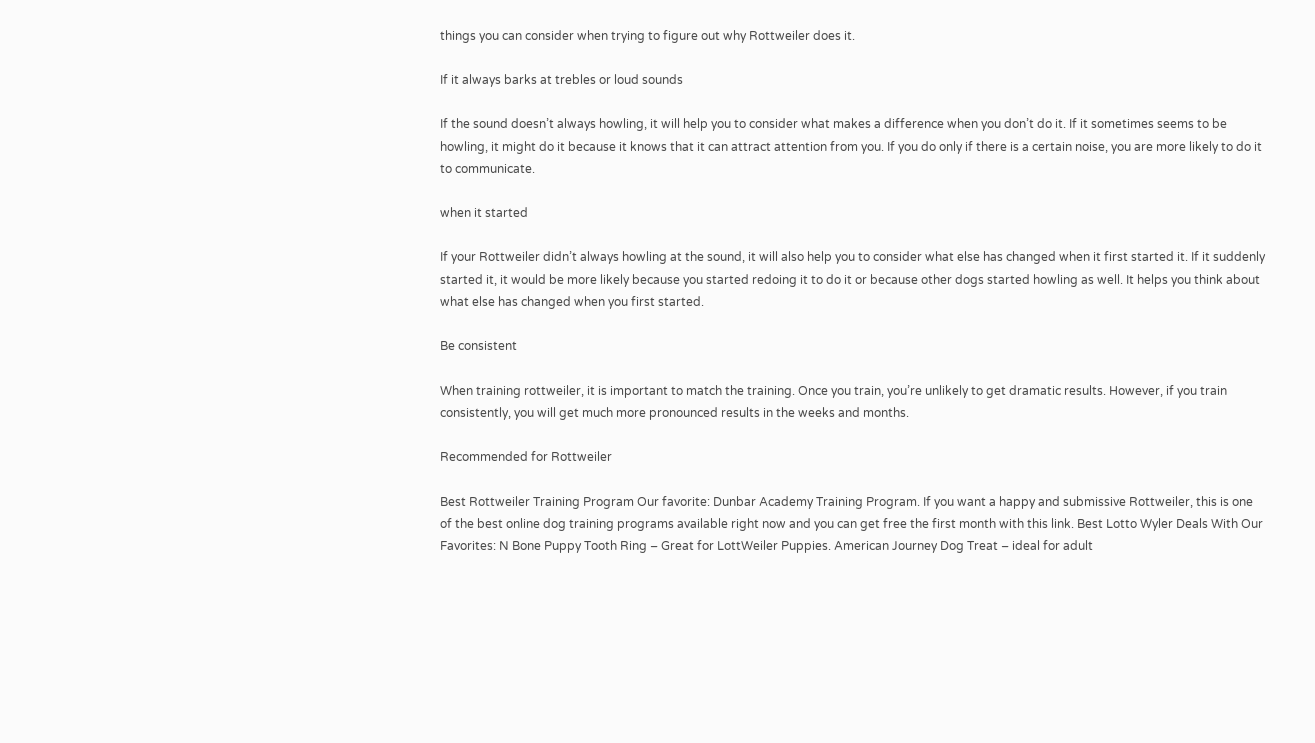things you can consider when trying to figure out why Rottweiler does it.

If it always barks at trebles or loud sounds

If the sound doesn’t always howling, it will help you to consider what makes a difference when you don’t do it. If it sometimes seems to be howling, it might do it because it knows that it can attract attention from you. If you do only if there is a certain noise, you are more likely to do it to communicate.

when it started

If your Rottweiler didn’t always howling at the sound, it will also help you to consider what else has changed when it first started it. If it suddenly started it, it would be more likely because you started redoing it to do it or because other dogs started howling as well. It helps you think about what else has changed when you first started.

Be consistent

When training rottweiler, it is important to match the training. Once you train, you’re unlikely to get dramatic results. However, if you train consistently, you will get much more pronounced results in the weeks and months.

Recommended for Rottweiler

Best Rottweiler Training Program Our favorite: Dunbar Academy Training Program. If you want a happy and submissive Rottweiler, this is one of the best online dog training programs available right now and you can get free the first month with this link. Best Lotto Wyler Deals With Our Favorites: N Bone Puppy Tooth Ring – Great for LottWeiler Puppies. American Journey Dog Treat – ideal for adult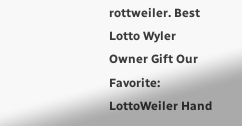rottweiler. Best Lotto Wyler Owner Gift Our Favorite: LottoWeiler Hand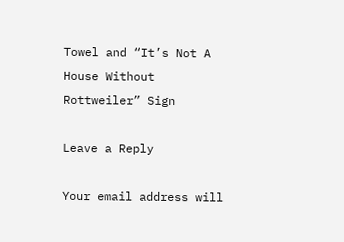Towel and “It’s Not A House Without Rottweiler” Sign

Leave a Reply

Your email address will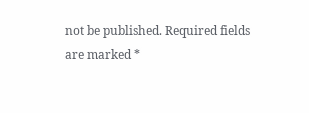not be published. Required fields are marked *